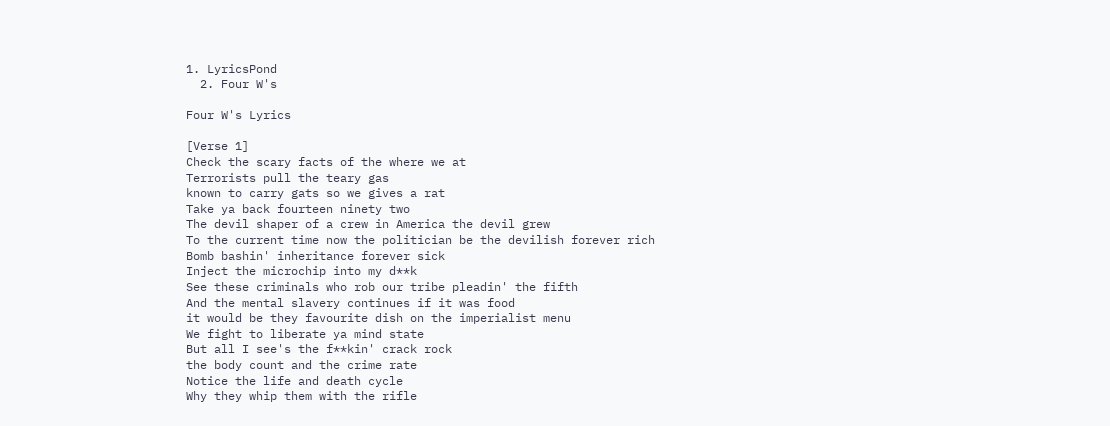1. LyricsPond
  2. Four W's

Four W's Lyrics

[Verse 1]
Check the scary facts of the where we at
Terrorists pull the teary gas
known to carry gats so we gives a rat
Take ya back fourteen ninety two
The devil shaper of a crew in America the devil grew
To the current time now the politician be the devilish forever rich
Bomb bashin' inheritance forever sick
Inject the microchip into my d**k
See these criminals who rob our tribe pleadin' the fifth
And the mental slavery continues if it was food
it would be they favourite dish on the imperialist menu
We fight to liberate ya mind state
But all I see's the f**kin' crack rock
the body count and the crime rate
Notice the life and death cycle
Why they whip them with the rifle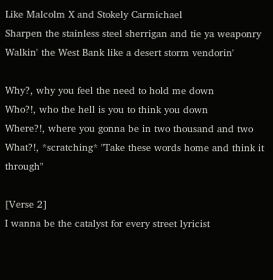Like Malcolm X and Stokely Carmichael
Sharpen the stainless steel sherrigan and tie ya weaponry
Walkin' the West Bank like a desert storm vendorin'

Why?, why you feel the need to hold me down
Who?!, who the hell is you to think you down
Where?!, where you gonna be in two thousand and two
What?!, *scratching* "Take these words home and think it through"

[Verse 2]
I wanna be the catalyst for every street lyricist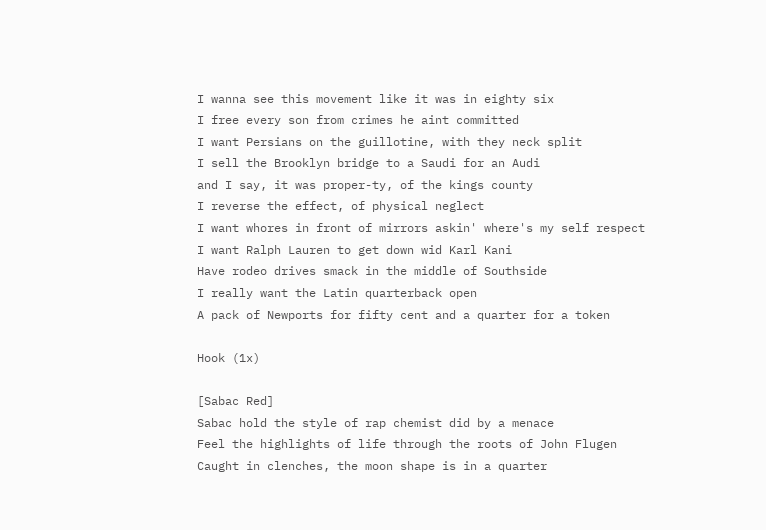I wanna see this movement like it was in eighty six
I free every son from crimes he aint committed
I want Persians on the guillotine, with they neck split
I sell the Brooklyn bridge to a Saudi for an Audi
and I say, it was proper-ty, of the kings county
I reverse the effect, of physical neglect
I want whores in front of mirrors askin' where's my self respect
I want Ralph Lauren to get down wid Karl Kani
Have rodeo drives smack in the middle of Southside
I really want the Latin quarterback open
A pack of Newports for fifty cent and a quarter for a token

Hook (1x)

[Sabac Red]
Sabac hold the style of rap chemist did by a menace
Feel the highlights of life through the roots of John Flugen
Caught in clenches, the moon shape is in a quarter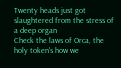Twenty heads just got slaughtered from the stress of a deep organ
Check the laws of Orca, the holy token's how we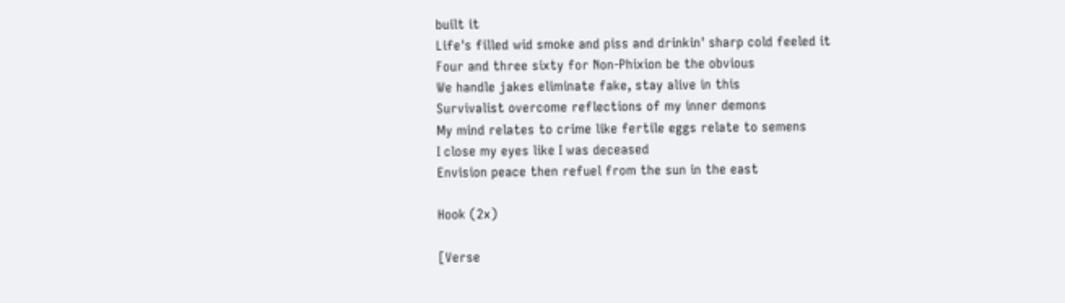built it
Life's filled wid smoke and piss and drinkin' sharp cold feeled it
Four and three sixty for Non-Phixion be the obvious
We handle jakes eliminate fake, stay alive in this
Survivalist overcome reflections of my inner demons
My mind relates to crime like fertile eggs relate to semens
I close my eyes like I was deceased
Envision peace then refuel from the sun in the east

Hook (2x)

[Verse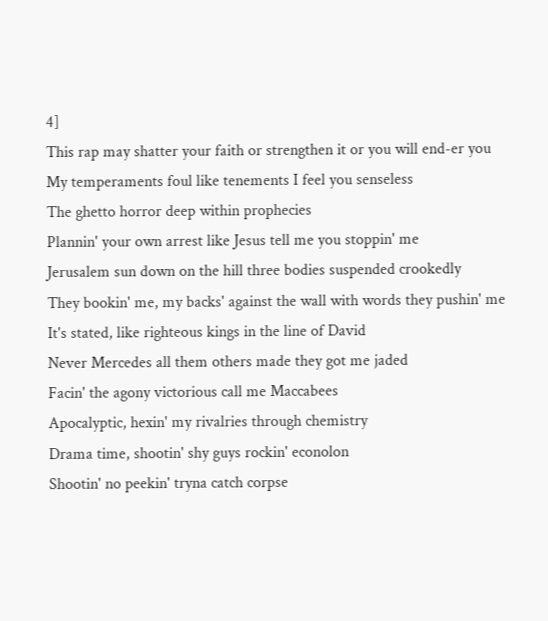4]
This rap may shatter your faith or strengthen it or you will end-er you
My temperaments foul like tenements I feel you senseless
The ghetto horror deep within prophecies
Plannin' your own arrest like Jesus tell me you stoppin' me
Jerusalem sun down on the hill three bodies suspended crookedly
They bookin' me, my backs' against the wall with words they pushin' me
It's stated, like righteous kings in the line of David
Never Mercedes all them others made they got me jaded
Facin' the agony victorious call me Maccabees
Apocalyptic, hexin' my rivalries through chemistry
Drama time, shootin' shy guys rockin' econolon
Shootin' no peekin' tryna catch corpse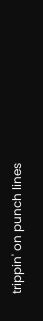trippin' on punch lines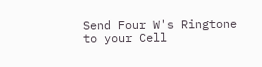Send Four W's Ringtone to your Cell